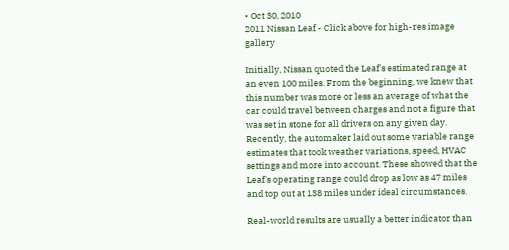• Oct 30, 2010
2011 Nissan Leaf - Click above for high-res image gallery

Initially, Nissan quoted the Leaf's estimated range at an even 100 miles. From the beginning, we knew that this number was more or less an average of what the car could travel between charges and not a figure that was set in stone for all drivers on any given day. Recently, the automaker laid out some variable range estimates that took weather variations, speed, HVAC settings and more into account. These showed that the Leaf's operating range could drop as low as 47 miles and top out at 138 miles under ideal circumstances.

Real-world results are usually a better indicator than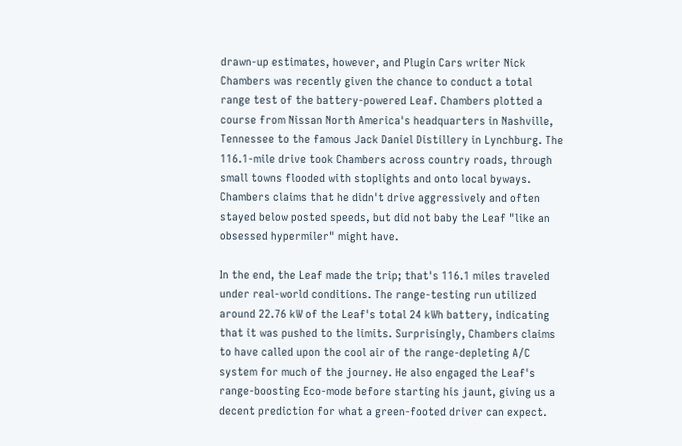drawn-up estimates, however, and Plugin Cars writer Nick Chambers was recently given the chance to conduct a total range test of the battery-powered Leaf. Chambers plotted a course from Nissan North America's headquarters in Nashville, Tennessee to the famous Jack Daniel Distillery in Lynchburg. The 116.1-mile drive took Chambers across country roads, through small towns flooded with stoplights and onto local byways. Chambers claims that he didn't drive aggressively and often stayed below posted speeds, but did not baby the Leaf "like an obsessed hypermiler" might have.

In the end, the Leaf made the trip; that's 116.1 miles traveled under real-world conditions. The range-testing run utilized around 22.76 kW of the Leaf's total 24 kWh battery, indicating that it was pushed to the limits. Surprisingly, Chambers claims to have called upon the cool air of the range-depleting A/C system for much of the journey. He also engaged the Leaf's range-boosting Eco-mode before starting his jaunt, giving us a decent prediction for what a green-footed driver can expect.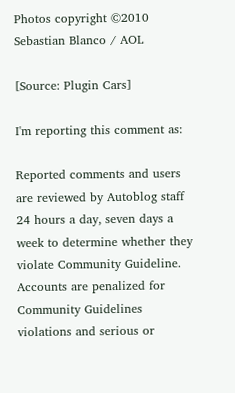Photos copyright ©2010 Sebastian Blanco / AOL

[Source: Plugin Cars]

I'm reporting this comment as:

Reported comments and users are reviewed by Autoblog staff 24 hours a day, seven days a week to determine whether they violate Community Guideline. Accounts are penalized for Community Guidelines violations and serious or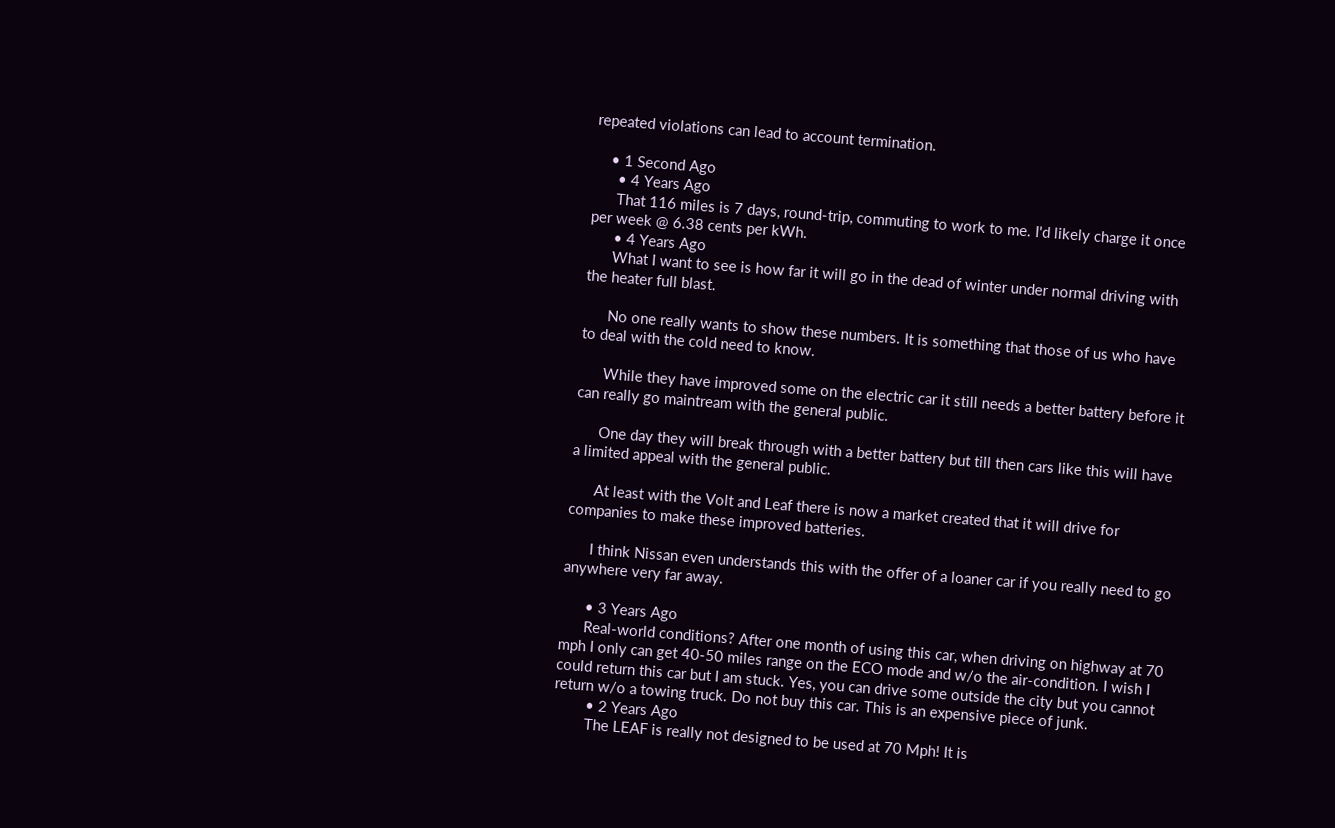repeated violations can lead to account termination.

    • 1 Second Ago
      • 4 Years Ago
      That 116 miles is 7 days, round-trip, commuting to work to me. I'd likely charge it once per week @ 6.38 cents per kWh.
      • 4 Years Ago
      What I want to see is how far it will go in the dead of winter under normal driving with the heater full blast.

      No one really wants to show these numbers. It is something that those of us who have to deal with the cold need to know.

      While they have improved some on the electric car it still needs a better battery before it can really go maintream with the general public.

      One day they will break through with a better battery but till then cars like this will have a limited appeal with the general public.

      At least with the Volt and Leaf there is now a market created that it will drive for companies to make these improved batteries.

      I think Nissan even understands this with the offer of a loaner car if you really need to go anywhere very far away.

      • 3 Years Ago
      Real-world conditions? After one month of using this car, when driving on highway at 70 mph I only can get 40-50 miles range on the ECO mode and w/o the air-condition. I wish I could return this car but I am stuck. Yes, you can drive some outside the city but you cannot return w/o a towing truck. Do not buy this car. This is an expensive piece of junk.
        • 2 Years Ago
        The LEAF is really not designed to be used at 70 Mph! It is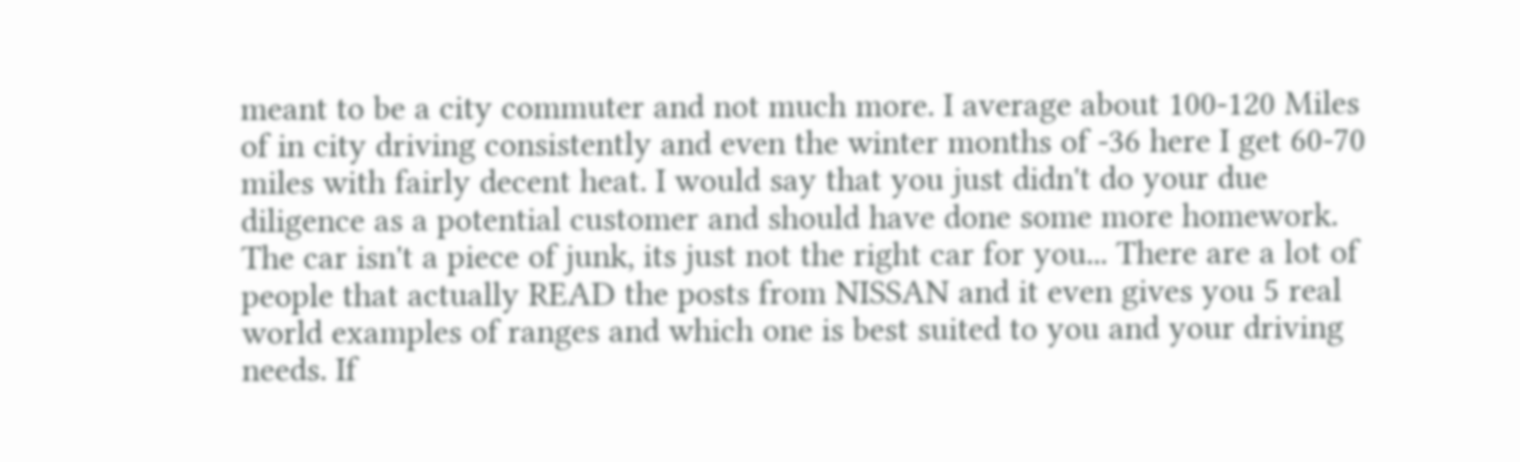meant to be a city commuter and not much more. I average about 100-120 Miles of in city driving consistently and even the winter months of -36 here I get 60-70 miles with fairly decent heat. I would say that you just didn't do your due diligence as a potential customer and should have done some more homework. The car isn't a piece of junk, its just not the right car for you... There are a lot of people that actually READ the posts from NISSAN and it even gives you 5 real world examples of ranges and which one is best suited to you and your driving needs. If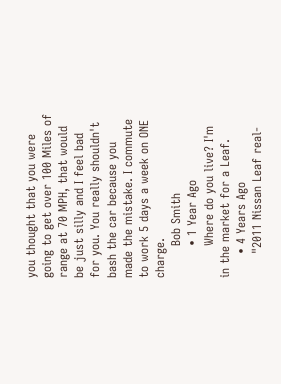you thought that you were going to get over 100 Miles of range at 70 MPH, that would be just silly and I feel bad for you. You really shouldn't bash the car because you made the mistake. I commute to work 5 days a week on ONE charge.
        Bob Smith
        • 1 Year Ago
        Where do you live? I'm in the market for a Leaf.
      • 4 Years Ago
      "2011 Nissan Leaf real-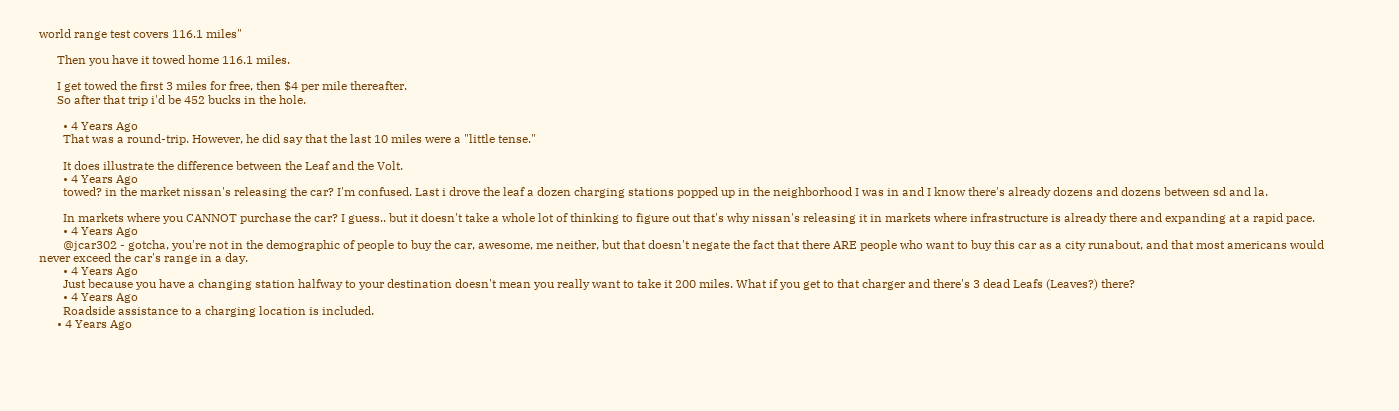world range test covers 116.1 miles"

      Then you have it towed home 116.1 miles.

      I get towed the first 3 miles for free, then $4 per mile thereafter.
      So after that trip i'd be 452 bucks in the hole.

        • 4 Years Ago
        That was a round-trip. However, he did say that the last 10 miles were a "little tense."

        It does illustrate the difference between the Leaf and the Volt.
        • 4 Years Ago
        towed? in the market nissan's releasing the car? I'm confused. Last i drove the leaf a dozen charging stations popped up in the neighborhood I was in and I know there's already dozens and dozens between sd and la.

        In markets where you CANNOT purchase the car? I guess.. but it doesn't take a whole lot of thinking to figure out that's why nissan's releasing it in markets where infrastructure is already there and expanding at a rapid pace.
        • 4 Years Ago
        @jcar302 - gotcha, you're not in the demographic of people to buy the car, awesome, me neither, but that doesn't negate the fact that there ARE people who want to buy this car as a city runabout, and that most americans would never exceed the car's range in a day.
        • 4 Years Ago
        Just because you have a changing station halfway to your destination doesn't mean you really want to take it 200 miles. What if you get to that charger and there's 3 dead Leafs (Leaves?) there?
        • 4 Years Ago
        Roadside assistance to a charging location is included.
      • 4 Years Ago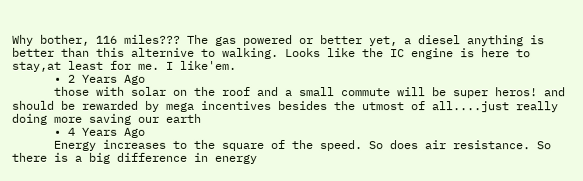Why bother, 116 miles??? The gas powered or better yet, a diesel anything is better than this alternive to walking. Looks like the IC engine is here to stay,at least for me. I like'em.
      • 2 Years Ago
      those with solar on the roof and a small commute will be super heros! and should be rewarded by mega incentives besides the utmost of all....just really doing more saving our earth
      • 4 Years Ago
      Energy increases to the square of the speed. So does air resistance. So there is a big difference in energy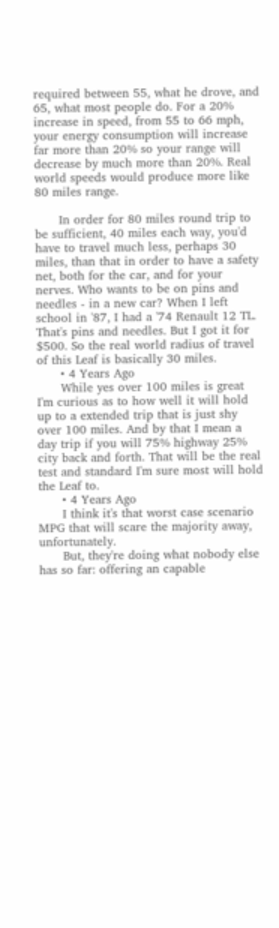required between 55, what he drove, and 65, what most people do. For a 20% increase in speed, from 55 to 66 mph, your energy consumption will increase far more than 20% so your range will decrease by much more than 20%. Real world speeds would produce more like 80 miles range.

      In order for 80 miles round trip to be sufficient, 40 miles each way, you'd have to travel much less, perhaps 30 miles, than that in order to have a safety net, both for the car, and for your nerves. Who wants to be on pins and needles - in a new car? When I left school in '87, I had a '74 Renault 12 TL. That's pins and needles. But I got it for $500. So the real world radius of travel of this Leaf is basically 30 miles.
      • 4 Years Ago
      While yes over 100 miles is great I'm curious as to how well it will hold up to a extended trip that is just shy over 100 miles. And by that I mean a day trip if you will 75% highway 25% city back and forth. That will be the real test and standard I'm sure most will hold the Leaf to.
      • 4 Years Ago
      I think it's that worst case scenario MPG that will scare the majority away, unfortunately.
      But, they're doing what nobody else has so far: offering an capable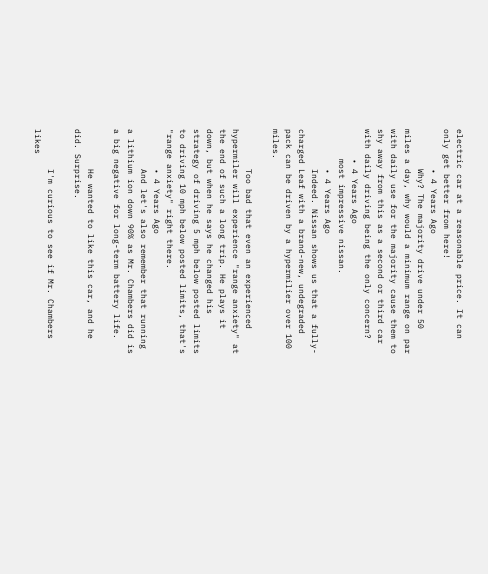electric car at a reasonable price. It can only get better from here!
        • 4 Years Ago
        Why? The majority drive under 50 miles a day, why would a minimum range on par with daily use for the majority cause them to shy away from this as a second or third car with daily driving being the only concern?
      • 4 Years Ago
      most impressive nissan.
        • 4 Years Ago
        Indeed. Nissan shows us that a fully-charged Leaf with a brand-new, undegraded pack can be driven by a hypermilier over 100 miles.

        Too bad that even an experienced hypermiler will experience "range anxiety" at the end of such a long trip. He plays it down, but when he says he changed his strategy of driving 5 mph below posted limits to driving 10 mph below posted limits, that's "range anxiety" right there.
        • 4 Years Ago
        And let's also remember that running a lithium ion down 90% as Mr. Chambers did is a big negative for long-term battery life.

        He wanted to like this car, and he did. Surprise.

        I'm curious to see if Mr. Chambers likes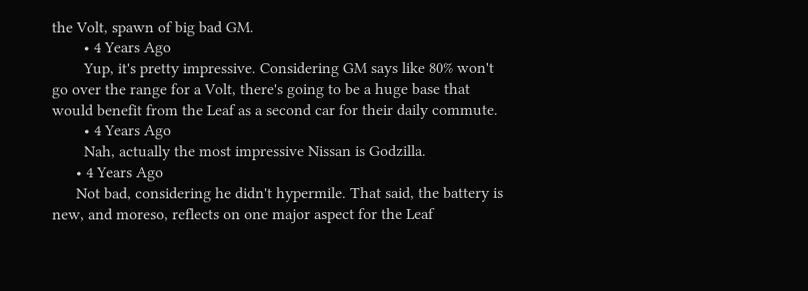the Volt, spawn of big bad GM.
        • 4 Years Ago
        Yup, it's pretty impressive. Considering GM says like 80% won't go over the range for a Volt, there's going to be a huge base that would benefit from the Leaf as a second car for their daily commute.
        • 4 Years Ago
        Nah, actually the most impressive Nissan is Godzilla.
      • 4 Years Ago
      Not bad, considering he didn't hypermile. That said, the battery is new, and moreso, reflects on one major aspect for the Leaf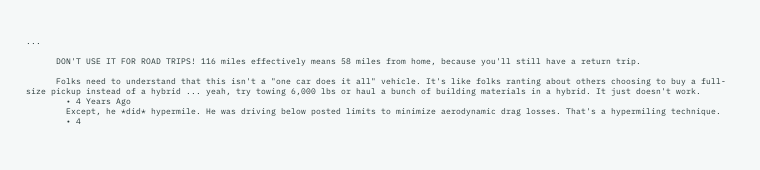...

      DON'T USE IT FOR ROAD TRIPS! 116 miles effectively means 58 miles from home, because you'll still have a return trip.

      Folks need to understand that this isn't a "one car does it all" vehicle. It's like folks ranting about others choosing to buy a full-size pickup instead of a hybrid ... yeah, try towing 6,000 lbs or haul a bunch of building materials in a hybrid. It just doesn't work.
        • 4 Years Ago
        Except, he *did* hypermile. He was driving below posted limits to minimize aerodynamic drag losses. That's a hypermiling technique.
        • 4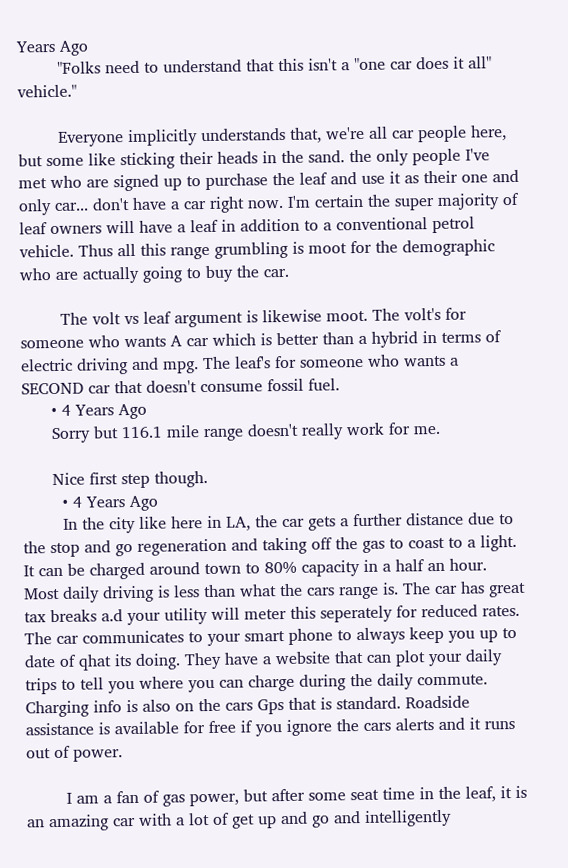Years Ago
        "Folks need to understand that this isn't a "one car does it all" vehicle."

        Everyone implicitly understands that, we're all car people here, but some like sticking their heads in the sand. the only people I've met who are signed up to purchase the leaf and use it as their one and only car... don't have a car right now. I'm certain the super majority of leaf owners will have a leaf in addition to a conventional petrol vehicle. Thus all this range grumbling is moot for the demographic who are actually going to buy the car.

        The volt vs leaf argument is likewise moot. The volt's for someone who wants A car which is better than a hybrid in terms of electric driving and mpg. The leaf's for someone who wants a SECOND car that doesn't consume fossil fuel.
      • 4 Years Ago
      Sorry but 116.1 mile range doesn't really work for me.

      Nice first step though.
        • 4 Years Ago
        In the city like here in LA, the car gets a further distance due to the stop and go regeneration and taking off the gas to coast to a light. It can be charged around town to 80% capacity in a half an hour. Most daily driving is less than what the cars range is. The car has great tax breaks a.d your utility will meter this seperately for reduced rates. The car communicates to your smart phone to always keep you up to date of qhat its doing. They have a website that can plot your daily trips to tell you where you can charge during the daily commute. Charging info is also on the cars Gps that is standard. Roadside assistance is available for free if you ignore the cars alerts and it runs out of power.

        I am a fan of gas power, but after some seat time in the leaf, it is an amazing car with a lot of get up and go and intelligently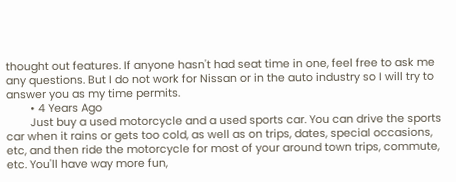thought out features. If anyone hasn't had seat time in one, feel free to ask me any questions. But I do not work for Nissan or in the auto industry so I will try to answer you as my time permits.
        • 4 Years Ago
        Just buy a used motorcycle and a used sports car. You can drive the sports car when it rains or gets too cold, as well as on trips, dates, special occasions, etc, and then ride the motorcycle for most of your around town trips, commute, etc. You'll have way more fun,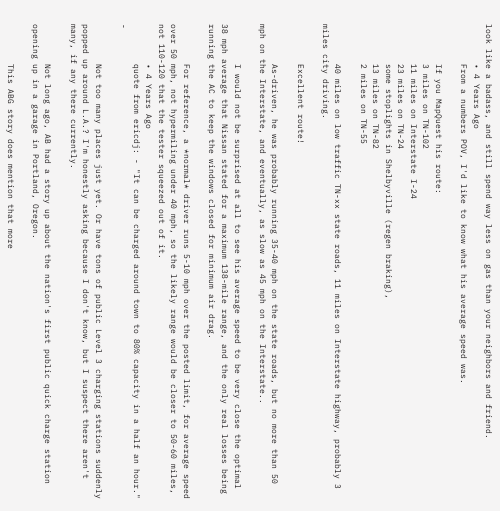look like a badass, and still spend way less on gas than your neighbors and friend.
        • 4 Years Ago
        From a numbers POV, I'd like to know what his average speed was.

        If you MapQuest his route:
        3 miles on TN-102
        11 miles on Interstate I-24
        23 miles on TN-24
        some stoplights in Shelbyville (regen braking),
        13 miles on TN-82
        2 miles on TN-55

        40 miles on low traffic TN-xx state roads, 11 miles on Interstate highway, probably 3 miles city driving.

        Excellent route!

        As-driven, he was probably running 35-40 mph on the state roads, but no more than 50 mph on the Interstate, and eventually, as slow as 45 mph on the Interstate..

        I would not be surprised at all to see his average speed to be very close the optimal 38 mph average that Nissan stated for a maximum 138-mile range, and the only real losses being running the AC to keep the windows closed for minimum air drag.

        For reference, a *normal* driver runs 5-10 mph over the posted limit, for average speed over 50 mph, not hypermiling under 40 mph, so the likely range would be closer to 50-60 miles, not 110-120 that the tester squeezed out of it.
        • 4 Years Ago
        quote from ericdj: - "It can be charged around town to 80% capacity in a half an hour." -

        Not too many places just yet. Or have tons of public Level 3 charging stations suddenly popped up around L.A.? I'm honestly asking because I don't know, but I suspect there aren't many, if any there currently.

        Not long ago, AB had a story up about the nation's first public quick charge station opening up in a garage in Portland, Oregon.

        This ABG story does mention that more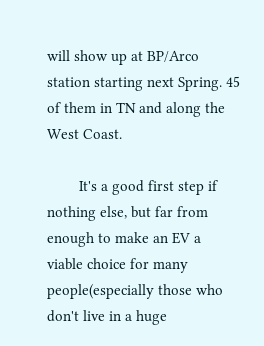will show up at BP/Arco station starting next Spring. 45 of them in TN and along the West Coast.

        It's a good first step if nothing else, but far from enough to make an EV a viable choice for many people(especially those who don't live in a huge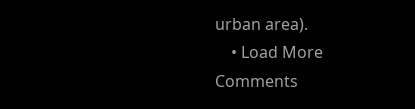urban area).
    • Load More Comments